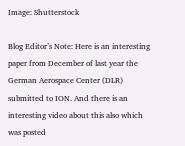Image: Shutterstock

Blog Editor’s Note: Here is an interesting paper from December of last year the German Aerospace Center (DLR) submitted to ION. And there is an interesting video about this also which was posted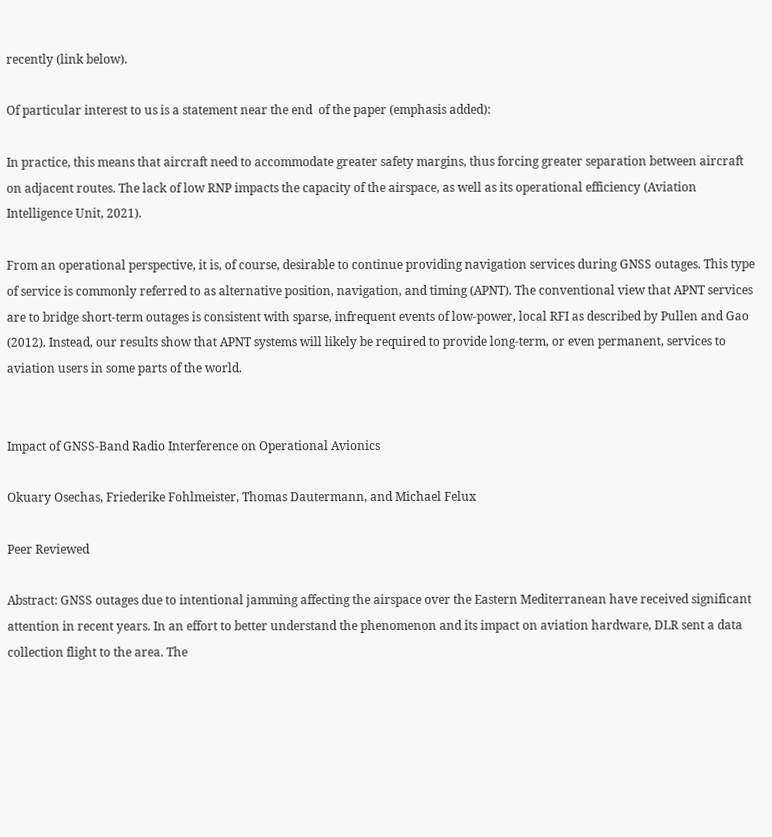recently (link below).

Of particular interest to us is a statement near the end  of the paper (emphasis added):

In practice, this means that aircraft need to accommodate greater safety margins, thus forcing greater separation between aircraft on adjacent routes. The lack of low RNP impacts the capacity of the airspace, as well as its operational efficiency (Aviation Intelligence Unit, 2021).

From an operational perspective, it is, of course, desirable to continue providing navigation services during GNSS outages. This type of service is commonly referred to as alternative position, navigation, and timing (APNT). The conventional view that APNT services are to bridge short-term outages is consistent with sparse, infrequent events of low-power, local RFI as described by Pullen and Gao (2012). Instead, our results show that APNT systems will likely be required to provide long-term, or even permanent, services to aviation users in some parts of the world.


Impact of GNSS-Band Radio Interference on Operational Avionics

Okuary Osechas, Friederike Fohlmeister, Thomas Dautermann, and Michael Felux

Peer Reviewed

Abstract: GNSS outages due to intentional jamming affecting the airspace over the Eastern Mediterranean have received significant attention in recent years. In an effort to better understand the phenomenon and its impact on aviation hardware, DLR sent a data collection flight to the area. The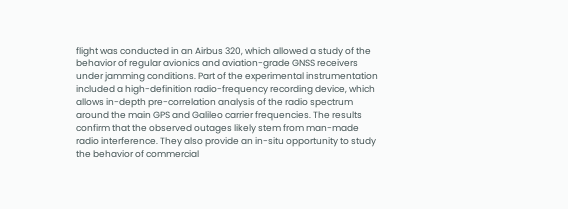flight was conducted in an Airbus 320, which allowed a study of the behavior of regular avionics and aviation-grade GNSS receivers under jamming conditions. Part of the experimental instrumentation included a high-definition radio-frequency recording device, which allows in-depth pre-correlation analysis of the radio spectrum around the main GPS and Galileo carrier frequencies. The results confirm that the observed outages likely stem from man-made radio interference. They also provide an in-situ opportunity to study the behavior of commercial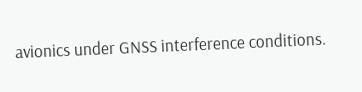avionics under GNSS interference conditions.